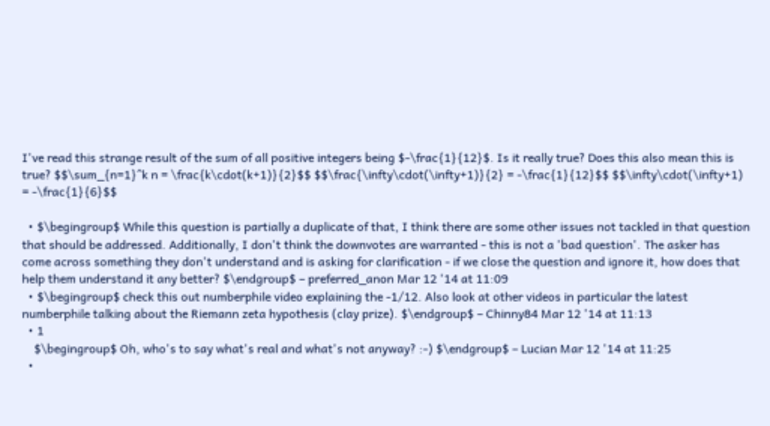I've read this strange result of the sum of all positive integers being $-\frac{1}{12}$. Is it really true? Does this also mean this is true? $$\sum_{n=1}^k n = \frac{k\cdot(k+1)}{2}$$ $$\frac{\infty\cdot(\infty+1)}{2} = -\frac{1}{12}$$ $$\infty\cdot(\infty+1) = -\frac{1}{6}$$

  • $\begingroup$ While this question is partially a duplicate of that, I think there are some other issues not tackled in that question that should be addressed. Additionally, I don't think the downvotes are warranted - this is not a 'bad question'. The asker has come across something they don't understand and is asking for clarification - if we close the question and ignore it, how does that help them understand it any better? $\endgroup$ – preferred_anon Mar 12 '14 at 11:09
  • $\begingroup$ check this out numberphile video explaining the -1/12. Also look at other videos in particular the latest numberphile talking about the Riemann zeta hypothesis (clay prize). $\endgroup$ – Chinny84 Mar 12 '14 at 11:13
  • 1
    $\begingroup$ Oh, who's to say what's real and what's not anyway? :-) $\endgroup$ – Lucian Mar 12 '14 at 11:25
  •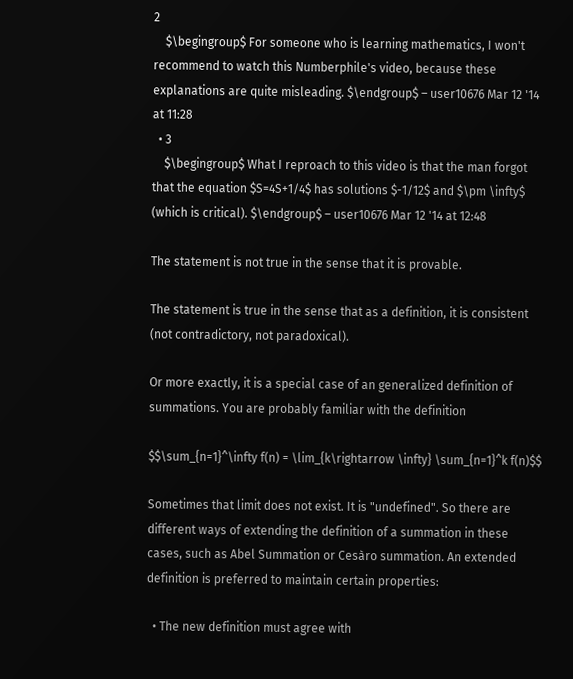2
    $\begingroup$ For someone who is learning mathematics, I won't recommend to watch this Numberphile's video, because these explanations are quite misleading. $\endgroup$ – user10676 Mar 12 '14 at 11:28
  • 3
    $\begingroup$ What I reproach to this video is that the man forgot that the equation $S=4S+1/4$ has solutions $-1/12$ and $\pm \infty$ (which is critical). $\endgroup$ – user10676 Mar 12 '14 at 12:48

The statement is not true in the sense that it is provable.

The statement is true in the sense that as a definition, it is consistent (not contradictory, not paradoxical).

Or more exactly, it is a special case of an generalized definition of summations. You are probably familiar with the definition

$$\sum_{n=1}^\infty f(n) = \lim_{k\rightarrow \infty} \sum_{n=1}^k f(n)$$

Sometimes that limit does not exist. It is "undefined". So there are different ways of extending the definition of a summation in these cases, such as Abel Summation or Cesàro summation. An extended definition is preferred to maintain certain properties:

  • The new definition must agree with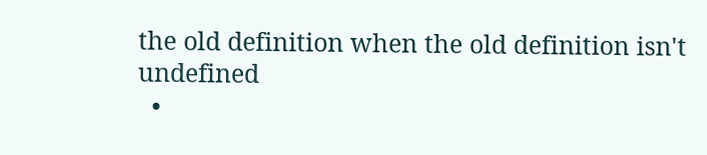the old definition when the old definition isn't undefined
  •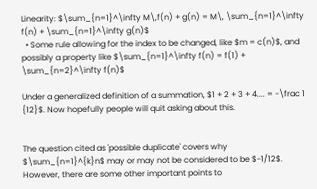Linearity: $\sum_{n=1}^\infty M\,f(n) + g(n) = M\, \sum_{n=1}^\infty f(n) + \sum_{n=1}^\infty g(n)$
  • Some rule allowing for the index to be changed, like $m = c(n)$, and possibly a property like $\sum_{n=1}^\infty f(n) = f(1) + \sum_{n=2}^\infty f(n)$

Under a generalized definition of a summation, $1 + 2 + 3 + 4.... = -\frac 1 {12}$. Now hopefully people will quit asking about this.


The question cited as 'possible duplicate' covers why $\sum_{n=1}^{k}n$ may or may not be considered to be $-1/12$. However, there are some other important points to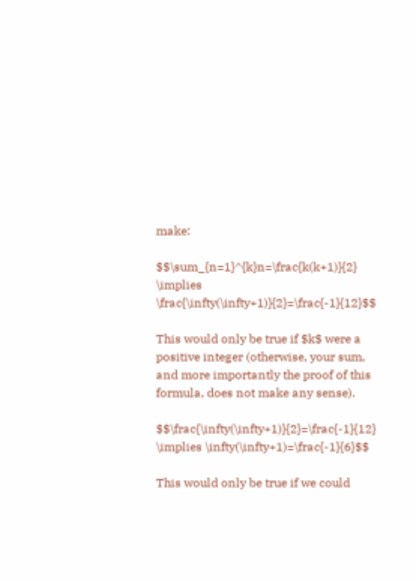make:

$$\sum_{n=1}^{k}n=\frac{k(k+1)}{2} \implies \frac{\infty(\infty+1)}{2}=\frac{-1}{12}$$

This would only be true if $k$ were a positive integer (otherwise, your sum, and more importantly the proof of this formula, does not make any sense).

$$\frac{\infty(\infty+1)}{2}=\frac{-1}{12} \implies \infty(\infty+1)=\frac{-1}{6}$$

This would only be true if we could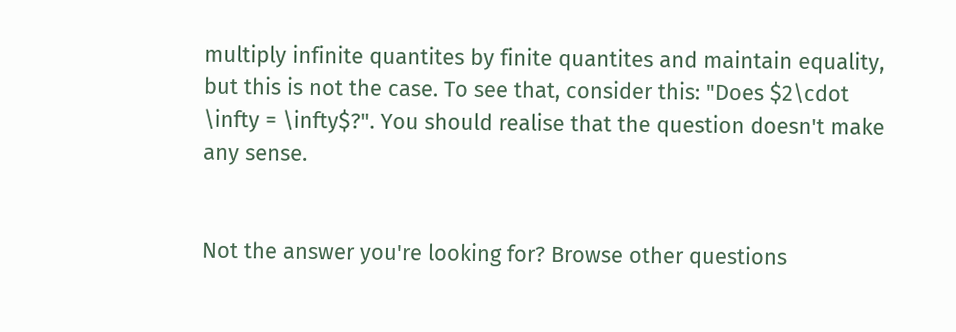multiply infinite quantites by finite quantites and maintain equality, but this is not the case. To see that, consider this: "Does $2\cdot \infty = \infty$?". You should realise that the question doesn't make any sense.


Not the answer you're looking for? Browse other questions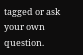tagged or ask your own question.